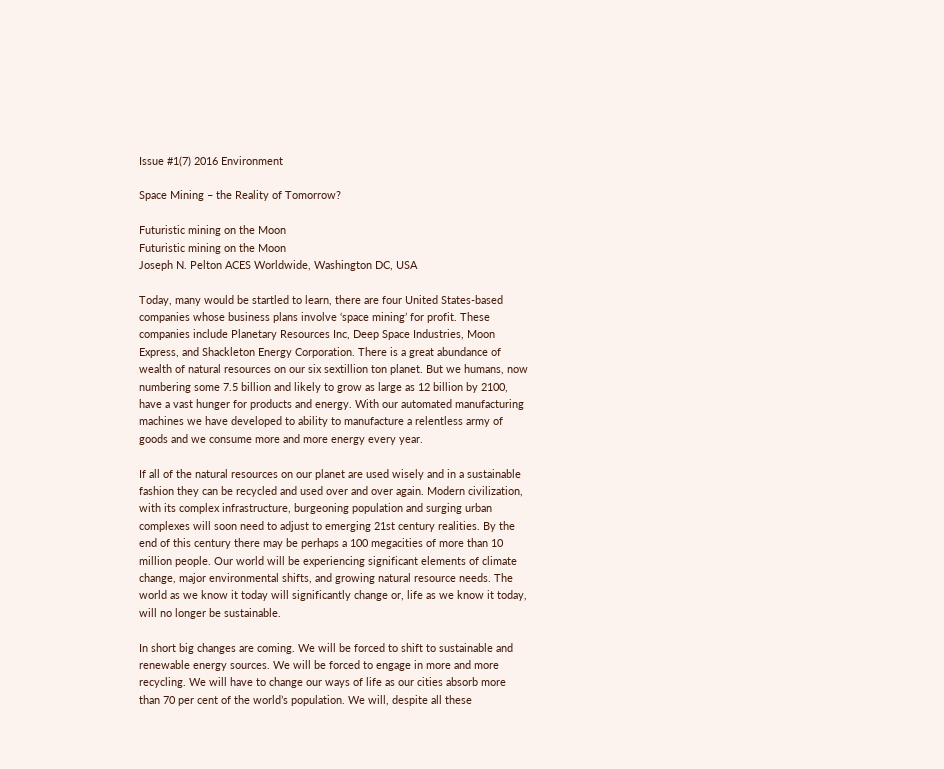Issue #1(7) 2016 Environment

Space Mining – the Reality of Tomorrow?

Futuristic mining on the Moon
Futuristic mining on the Moon
Joseph N. Pelton ACES Worldwide, Washington DC, USA

Today, many would be startled to learn, there are four United States-based companies whose business plans involve ‘space mining’ for profit. These companies include Planetary Resources Inc, Deep Space Industries, Moon Express, and Shackleton Energy Corporation. There is a great abundance of wealth of natural resources on our six sextillion ton planet. But we humans, now numbering some 7.5 billion and likely to grow as large as 12 billion by 2100, have a vast hunger for products and energy. With our automated manufacturing machines we have developed to ability to manufacture a relentless army of goods and we consume more and more energy every year.

If all of the natural resources on our planet are used wisely and in a sustainable fashion they can be recycled and used over and over again. Modern civilization, with its complex infrastructure, burgeoning population and surging urban complexes will soon need to adjust to emerging 21st century realities. By the end of this century there may be perhaps a 100 megacities of more than 10 million people. Our world will be experiencing significant elements of climate change, major environmental shifts, and growing natural resource needs. The world as we know it today will significantly change or, life as we know it today, will no longer be sustainable.

In short big changes are coming. We will be forced to shift to sustainable and renewable energy sources. We will be forced to engage in more and more recycling. We will have to change our ways of life as our cities absorb more than 70 per cent of the world’s population. We will, despite all these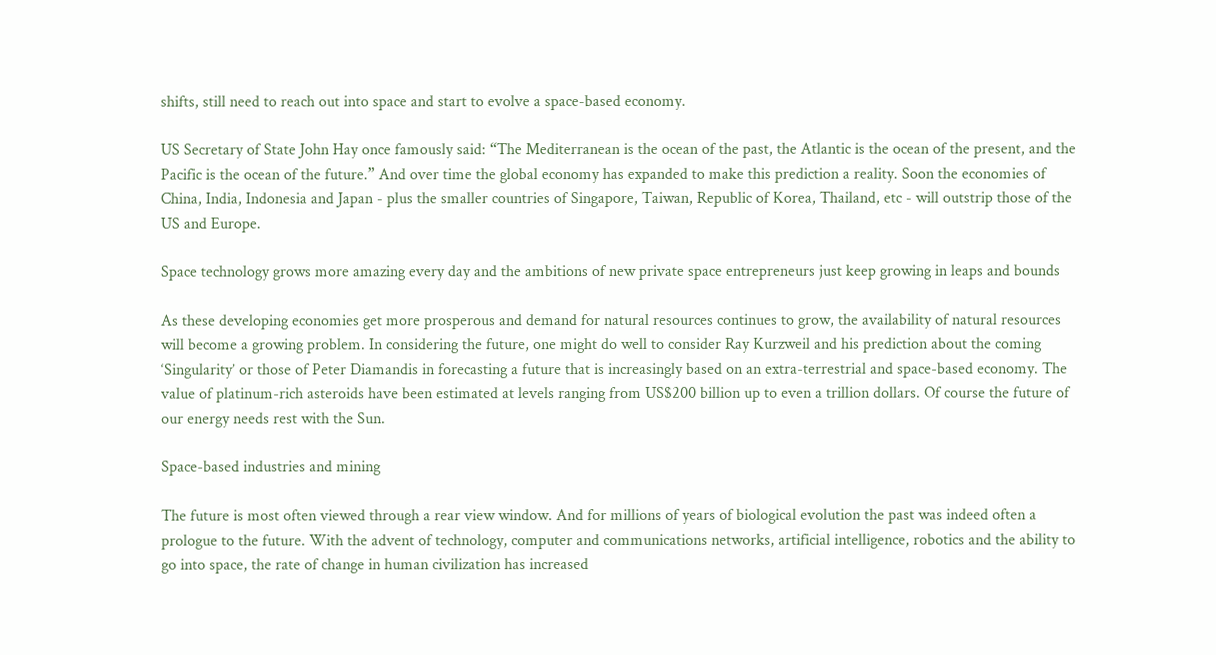shifts, still need to reach out into space and start to evolve a space-based economy.

US Secretary of State John Hay once famously said: “The Mediterranean is the ocean of the past, the Atlantic is the ocean of the present, and the Pacific is the ocean of the future.” And over time the global economy has expanded to make this prediction a reality. Soon the economies of China, India, Indonesia and Japan - plus the smaller countries of Singapore, Taiwan, Republic of Korea, Thailand, etc - will outstrip those of the US and Europe.

Space technology grows more amazing every day and the ambitions of new private space entrepreneurs just keep growing in leaps and bounds

As these developing economies get more prosperous and demand for natural resources continues to grow, the availability of natural resources will become a growing problem. In considering the future, one might do well to consider Ray Kurzweil and his prediction about the coming ‘Singularity’ or those of Peter Diamandis in forecasting a future that is increasingly based on an extra-terrestrial and space-based economy. The value of platinum-rich asteroids have been estimated at levels ranging from US$200 billion up to even a trillion dollars. Of course the future of our energy needs rest with the Sun.

Space-based industries and mining

The future is most often viewed through a rear view window. And for millions of years of biological evolution the past was indeed often a prologue to the future. With the advent of technology, computer and communications networks, artificial intelligence, robotics and the ability to go into space, the rate of change in human civilization has increased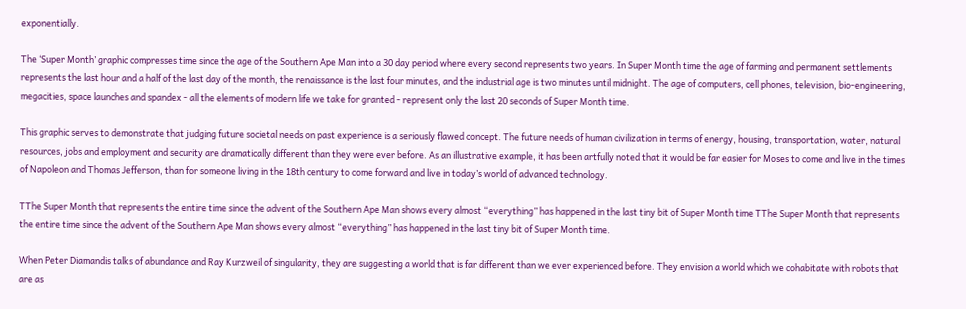exponentially.

The ‘Super Month’ graphic compresses time since the age of the Southern Ape Man into a 30 day period where every second represents two years. In Super Month time the age of farming and permanent settlements represents the last hour and a half of the last day of the month, the renaissance is the last four minutes, and the industrial age is two minutes until midnight. The age of computers, cell phones, television, bio-engineering, megacities, space launches and spandex - all the elements of modern life we take for granted - represent only the last 20 seconds of Super Month time.

This graphic serves to demonstrate that judging future societal needs on past experience is a seriously flawed concept. The future needs of human civilization in terms of energy, housing, transportation, water, natural resources, jobs and employment and security are dramatically different than they were ever before. As an illustrative example, it has been artfully noted that it would be far easier for Moses to come and live in the times of Napoleon and Thomas Jefferson, than for someone living in the 18th century to come forward and live in today’s world of advanced technology.

TThe Super Month that represents the entire time since the advent of the Southern Ape Man shows every almost “everything” has happened in the last tiny bit of Super Month time TThe Super Month that represents the entire time since the advent of the Southern Ape Man shows every almost “everything” has happened in the last tiny bit of Super Month time.

When Peter Diamandis talks of abundance and Ray Kurzweil of singularity, they are suggesting a world that is far different than we ever experienced before. They envision a world which we cohabitate with robots that are as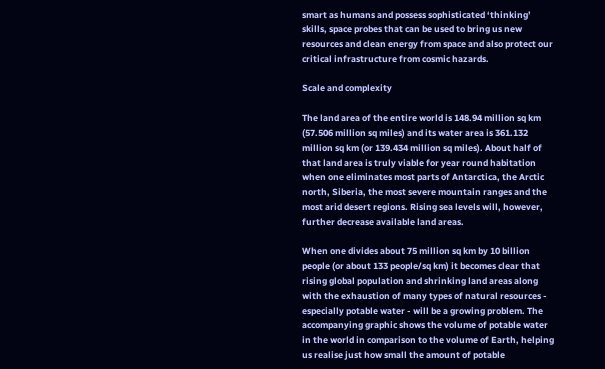smart as humans and possess sophisticated ‘thinking’ skills, space probes that can be used to bring us new resources and clean energy from space and also protect our critical infrastructure from cosmic hazards.

Scale and complexity

The land area of the entire world is 148.94 million sq km (57.506 million sq miles) and its water area is 361.132 million sq km (or 139.434 million sq miles). About half of that land area is truly viable for year round habitation when one eliminates most parts of Antarctica, the Arctic north, Siberia, the most severe mountain ranges and the most arid desert regions. Rising sea levels will, however, further decrease available land areas.

When one divides about 75 million sq km by 10 billion people (or about 133 people/sq km) it becomes clear that rising global population and shrinking land areas along with the exhaustion of many types of natural resources - especially potable water - will be a growing problem. The accompanying graphic shows the volume of potable water in the world in comparison to the volume of Earth, helping us realise just how small the amount of potable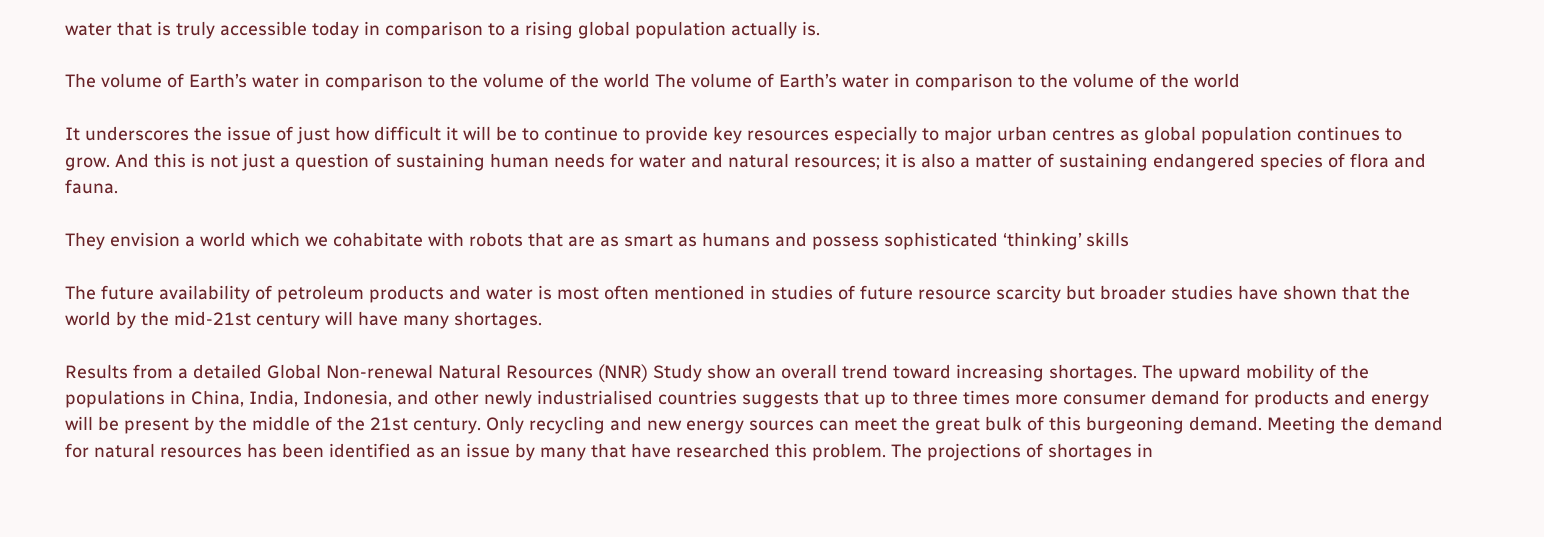water that is truly accessible today in comparison to a rising global population actually is.

The volume of Earth’s water in comparison to the volume of the world The volume of Earth’s water in comparison to the volume of the world

It underscores the issue of just how difficult it will be to continue to provide key resources especially to major urban centres as global population continues to grow. And this is not just a question of sustaining human needs for water and natural resources; it is also a matter of sustaining endangered species of flora and fauna.

They envision a world which we cohabitate with robots that are as smart as humans and possess sophisticated ‘thinking’ skills

The future availability of petroleum products and water is most often mentioned in studies of future resource scarcity but broader studies have shown that the world by the mid-21st century will have many shortages.

Results from a detailed Global Non-renewal Natural Resources (NNR) Study show an overall trend toward increasing shortages. The upward mobility of the populations in China, India, Indonesia, and other newly industrialised countries suggests that up to three times more consumer demand for products and energy will be present by the middle of the 21st century. Only recycling and new energy sources can meet the great bulk of this burgeoning demand. Meeting the demand for natural resources has been identified as an issue by many that have researched this problem. The projections of shortages in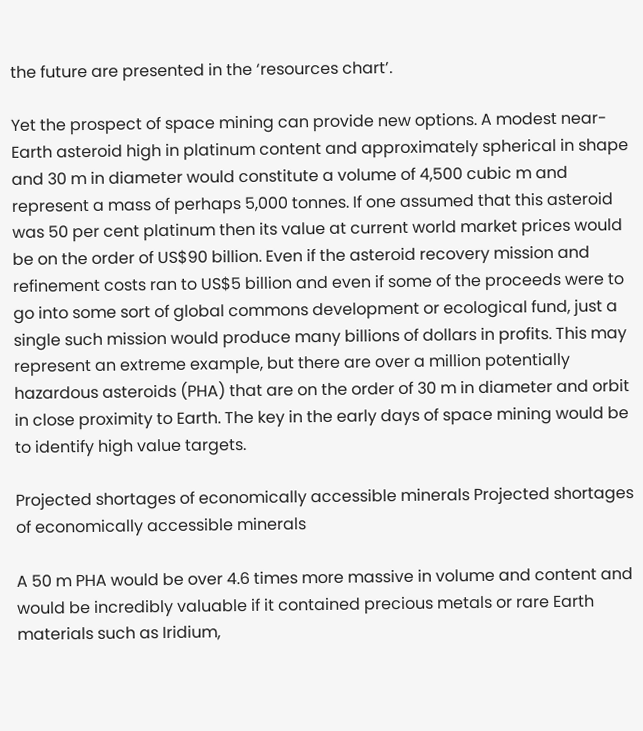the future are presented in the ‘resources chart’.

Yet the prospect of space mining can provide new options. A modest near-Earth asteroid high in platinum content and approximately spherical in shape and 30 m in diameter would constitute a volume of 4,500 cubic m and represent a mass of perhaps 5,000 tonnes. If one assumed that this asteroid was 50 per cent platinum then its value at current world market prices would be on the order of US$90 billion. Even if the asteroid recovery mission and refinement costs ran to US$5 billion and even if some of the proceeds were to go into some sort of global commons development or ecological fund, just a single such mission would produce many billions of dollars in profits. This may represent an extreme example, but there are over a million potentially hazardous asteroids (PHA) that are on the order of 30 m in diameter and orbit in close proximity to Earth. The key in the early days of space mining would be to identify high value targets.

Projected shortages of economically accessible minerals Projected shortages of economically accessible minerals

A 50 m PHA would be over 4.6 times more massive in volume and content and would be incredibly valuable if it contained precious metals or rare Earth materials such as Iridium,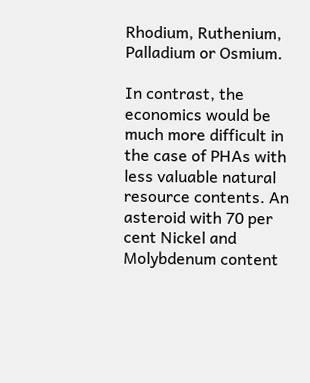Rhodium, Ruthenium, Palladium or Osmium.

In contrast, the economics would be much more difficult in the case of PHAs with less valuable natural resource contents. An asteroid with 70 per cent Nickel and Molybdenum content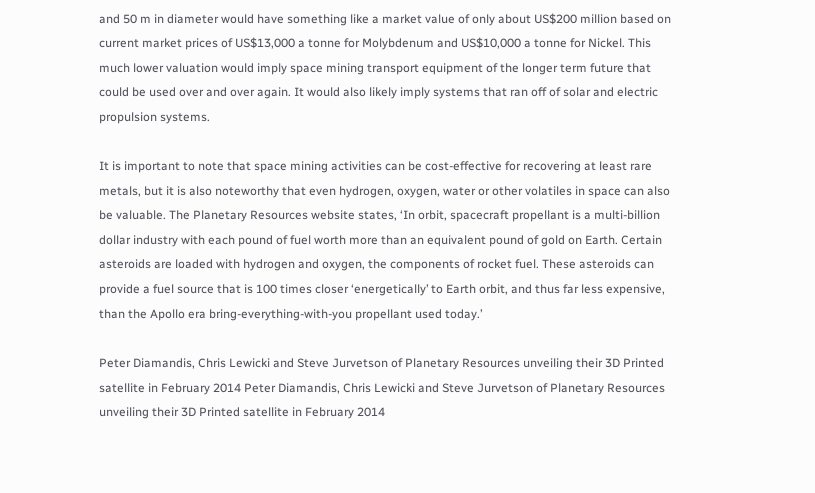and 50 m in diameter would have something like a market value of only about US$200 million based on current market prices of US$13,000 a tonne for Molybdenum and US$10,000 a tonne for Nickel. This much lower valuation would imply space mining transport equipment of the longer term future that could be used over and over again. It would also likely imply systems that ran off of solar and electric propulsion systems.

It is important to note that space mining activities can be cost-effective for recovering at least rare metals, but it is also noteworthy that even hydrogen, oxygen, water or other volatiles in space can also be valuable. The Planetary Resources website states, ‘In orbit, spacecraft propellant is a multi-billion dollar industry with each pound of fuel worth more than an equivalent pound of gold on Earth. Certain asteroids are loaded with hydrogen and oxygen, the components of rocket fuel. These asteroids can provide a fuel source that is 100 times closer ‘energetically’ to Earth orbit, and thus far less expensive, than the Apollo era bring-everything-with-you propellant used today.’

Peter Diamandis, Chris Lewicki and Steve Jurvetson of Planetary Resources unveiling their 3D Printed satellite in February 2014 Peter Diamandis, Chris Lewicki and Steve Jurvetson of Planetary Resources unveiling their 3D Printed satellite in February 2014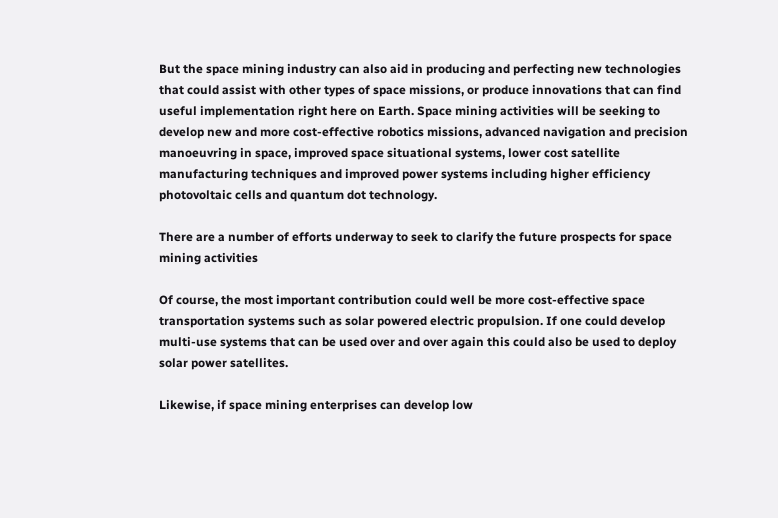But the space mining industry can also aid in producing and perfecting new technologies that could assist with other types of space missions, or produce innovations that can find useful implementation right here on Earth. Space mining activities will be seeking to develop new and more cost-effective robotics missions, advanced navigation and precision manoeuvring in space, improved space situational systems, lower cost satellite manufacturing techniques and improved power systems including higher efficiency photovoltaic cells and quantum dot technology.

There are a number of efforts underway to seek to clarify the future prospects for space mining activities

Of course, the most important contribution could well be more cost-effective space transportation systems such as solar powered electric propulsion. If one could develop multi-use systems that can be used over and over again this could also be used to deploy solar power satellites.

Likewise, if space mining enterprises can develop low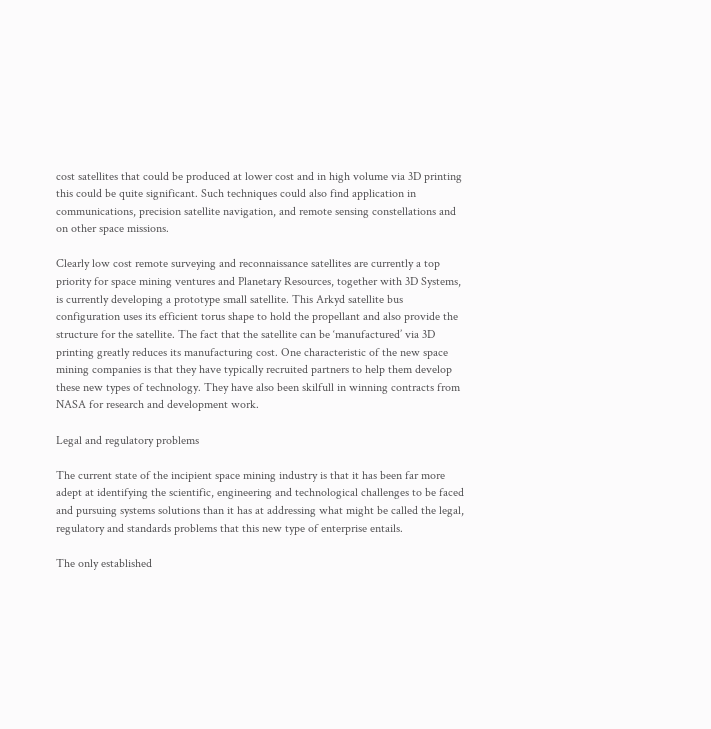cost satellites that could be produced at lower cost and in high volume via 3D printing this could be quite significant. Such techniques could also find application in communications, precision satellite navigation, and remote sensing constellations and on other space missions.

Clearly low cost remote surveying and reconnaissance satellites are currently a top priority for space mining ventures and Planetary Resources, together with 3D Systems, is currently developing a prototype small satellite. This Arkyd satellite bus configuration uses its efficient torus shape to hold the propellant and also provide the structure for the satellite. The fact that the satellite can be ‘manufactured’ via 3D printing greatly reduces its manufacturing cost. One characteristic of the new space mining companies is that they have typically recruited partners to help them develop these new types of technology. They have also been skilfull in winning contracts from NASA for research and development work.

Legal and regulatory problems

The current state of the incipient space mining industry is that it has been far more adept at identifying the scientific, engineering and technological challenges to be faced and pursuing systems solutions than it has at addressing what might be called the legal, regulatory and standards problems that this new type of enterprise entails.

The only established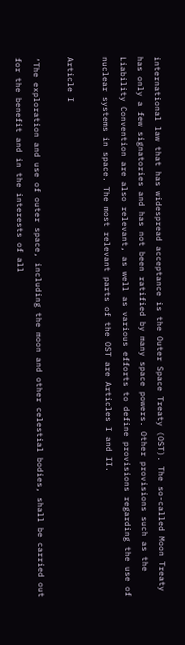international law that has widespread acceptance is the Outer Space Treaty (OST). The so-called Moon Treaty has only a few signatories and has not been ratified by many space powers. Other provisions such as the Liability Convention are also relevant, as well as various efforts to define provisions regarding the use of nuclear systems in space. The most relevant parts of the OST are Articles I and II.

Article I

‘The exploration and use of outer space, including the moon and other celestial bodies, shall be carried out for the benefit and in the interests of all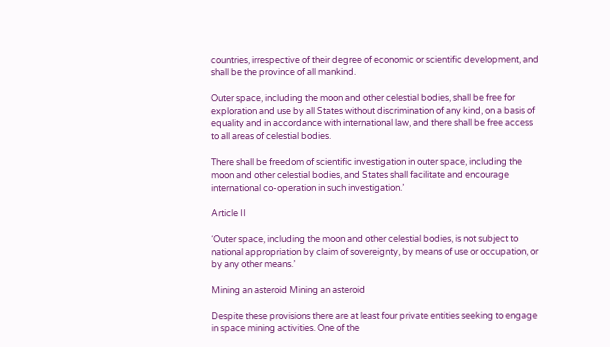countries, irrespective of their degree of economic or scientific development, and shall be the province of all mankind.

Outer space, including the moon and other celestial bodies, shall be free for exploration and use by all States without discrimination of any kind, on a basis of equality and in accordance with international law, and there shall be free access to all areas of celestial bodies.

There shall be freedom of scientific investigation in outer space, including the moon and other celestial bodies, and States shall facilitate and encourage international co-operation in such investigation.’

Article II

‘Outer space, including the moon and other celestial bodies, is not subject to national appropriation by claim of sovereignty, by means of use or occupation, or by any other means.’

Mining an asteroid Mining an asteroid

Despite these provisions there are at least four private entities seeking to engage in space mining activities. One of the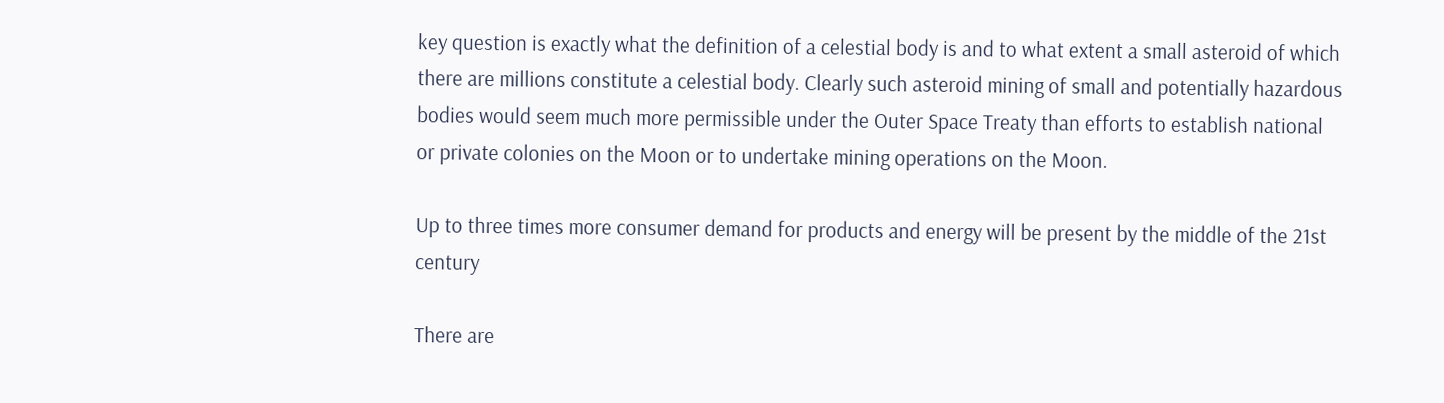key question is exactly what the definition of a celestial body is and to what extent a small asteroid of which there are millions constitute a celestial body. Clearly such asteroid mining of small and potentially hazardous bodies would seem much more permissible under the Outer Space Treaty than efforts to establish national or private colonies on the Moon or to undertake mining operations on the Moon.

Up to three times more consumer demand for products and energy will be present by the middle of the 21st century

There are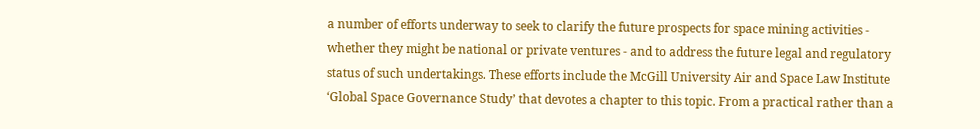a number of efforts underway to seek to clarify the future prospects for space mining activities - whether they might be national or private ventures - and to address the future legal and regulatory status of such undertakings. These efforts include the McGill University Air and Space Law Institute ‘Global Space Governance Study’ that devotes a chapter to this topic. From a practical rather than a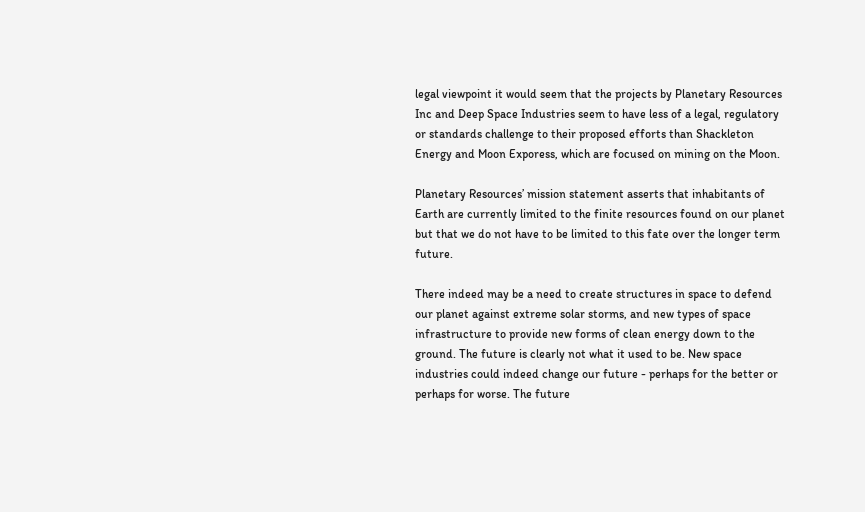legal viewpoint it would seem that the projects by Planetary Resources Inc and Deep Space Industries seem to have less of a legal, regulatory or standards challenge to their proposed efforts than Shackleton Energy and Moon Exporess, which are focused on mining on the Moon.

Planetary Resources’ mission statement asserts that inhabitants of Earth are currently limited to the finite resources found on our planet but that we do not have to be limited to this fate over the longer term future.

There indeed may be a need to create structures in space to defend our planet against extreme solar storms, and new types of space infrastructure to provide new forms of clean energy down to the ground. The future is clearly not what it used to be. New space industries could indeed change our future - perhaps for the better or perhaps for worse. The future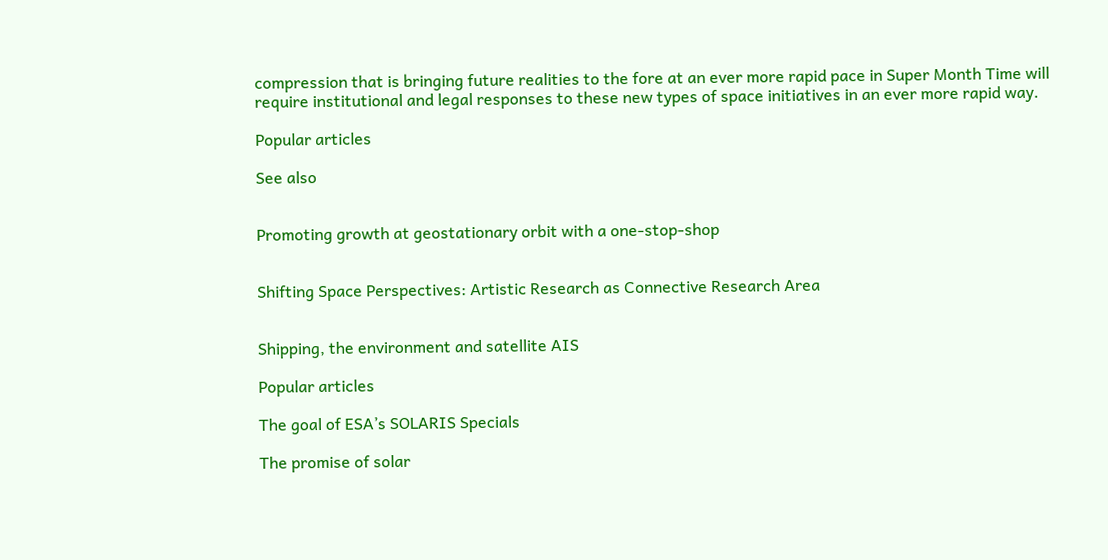compression that is bringing future realities to the fore at an ever more rapid pace in Super Month Time will require institutional and legal responses to these new types of space initiatives in an ever more rapid way.

Popular articles

See also


Promoting growth at geostationary orbit with a one-stop-shop


Shifting Space Perspectives: Artistic Research as Connective Research Area


Shipping, the environment and satellite AIS

Popular articles

The goal of ESA’s SOLARIS Specials

The promise of solar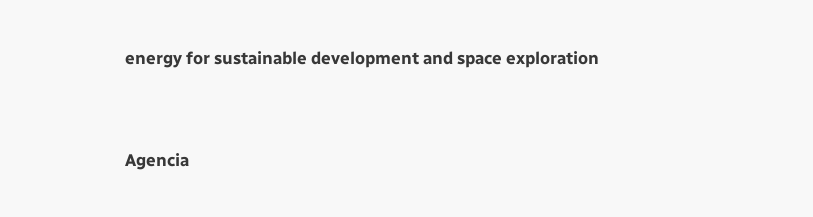energy for sustainable development and space exploration


Agencia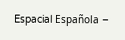Espacial Española –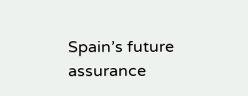Spain’s future assurance